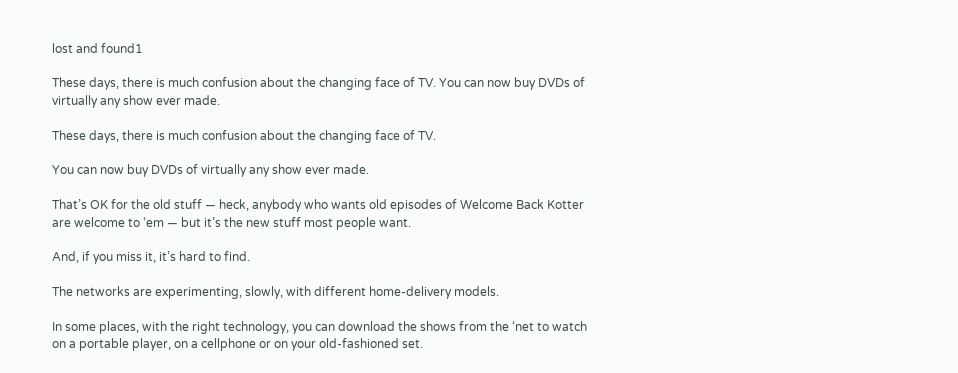lost and found1

These days, there is much confusion about the changing face of TV. You can now buy DVDs of virtually any show ever made.

These days, there is much confusion about the changing face of TV.

You can now buy DVDs of virtually any show ever made.

That’s OK for the old stuff — heck, anybody who wants old episodes of Welcome Back Kotter are welcome to ‘em — but it’s the new stuff most people want.

And, if you miss it, it’s hard to find.

The networks are experimenting, slowly, with different home-delivery models.

In some places, with the right technology, you can download the shows from the ‘net to watch on a portable player, on a cellphone or on your old-fashioned set.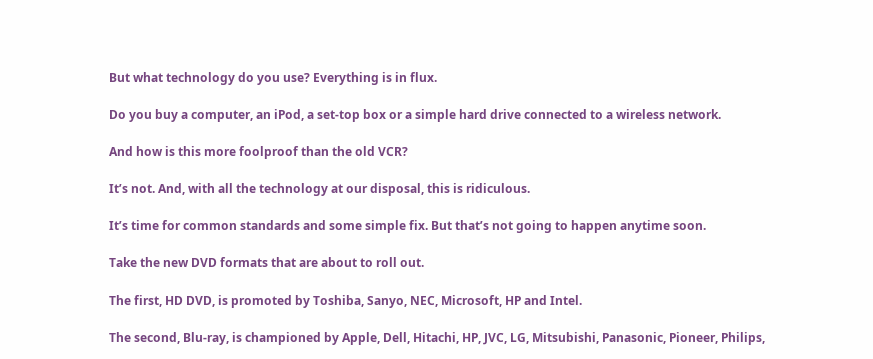But what technology do you use? Everything is in flux.

Do you buy a computer, an iPod, a set-top box or a simple hard drive connected to a wireless network.

And how is this more foolproof than the old VCR?

It’s not. And, with all the technology at our disposal, this is ridiculous.

It’s time for common standards and some simple fix. But that’s not going to happen anytime soon.

Take the new DVD formats that are about to roll out.

The first, HD DVD, is promoted by Toshiba, Sanyo, NEC, Microsoft, HP and Intel.

The second, Blu-ray, is championed by Apple, Dell, Hitachi, HP, JVC, LG, Mitsubishi, Panasonic, Pioneer, Philips,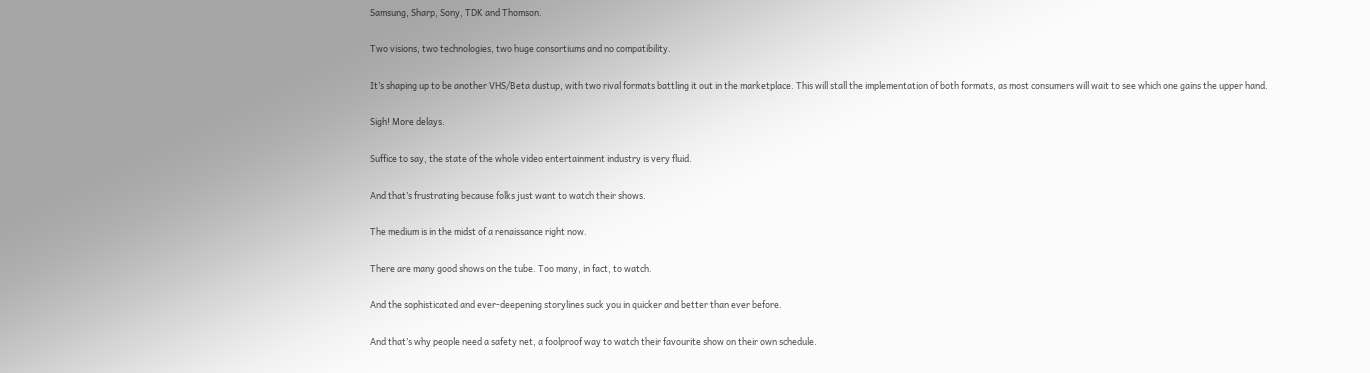Samsung, Sharp, Sony, TDK and Thomson.

Two visions, two technologies, two huge consortiums and no compatibility.

It’s shaping up to be another VHS/Beta dustup, with two rival formats battling it out in the marketplace. This will stall the implementation of both formats, as most consumers will wait to see which one gains the upper hand.

Sigh! More delays.

Suffice to say, the state of the whole video entertainment industry is very fluid.

And that’s frustrating because folks just want to watch their shows.

The medium is in the midst of a renaissance right now.

There are many good shows on the tube. Too many, in fact, to watch.

And the sophisticated and ever-deepening storylines suck you in quicker and better than ever before.

And that’s why people need a safety net, a foolproof way to watch their favourite show on their own schedule.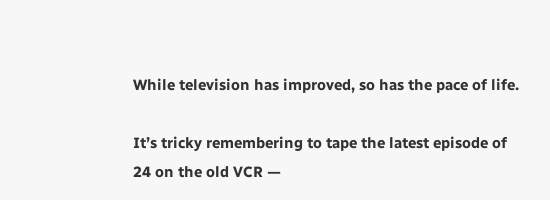While television has improved, so has the pace of life.

It’s tricky remembering to tape the latest episode of 24 on the old VCR —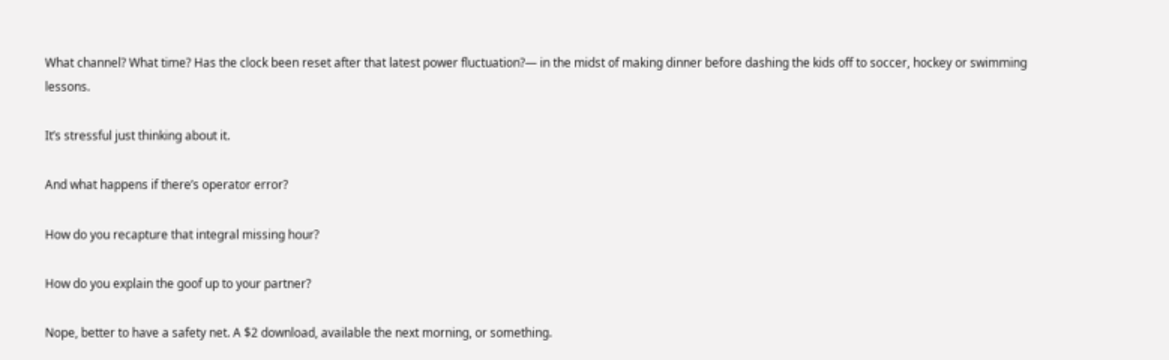What channel? What time? Has the clock been reset after that latest power fluctuation?— in the midst of making dinner before dashing the kids off to soccer, hockey or swimming lessons.

It’s stressful just thinking about it.

And what happens if there’s operator error?

How do you recapture that integral missing hour?

How do you explain the goof up to your partner?

Nope, better to have a safety net. A $2 download, available the next morning, or something.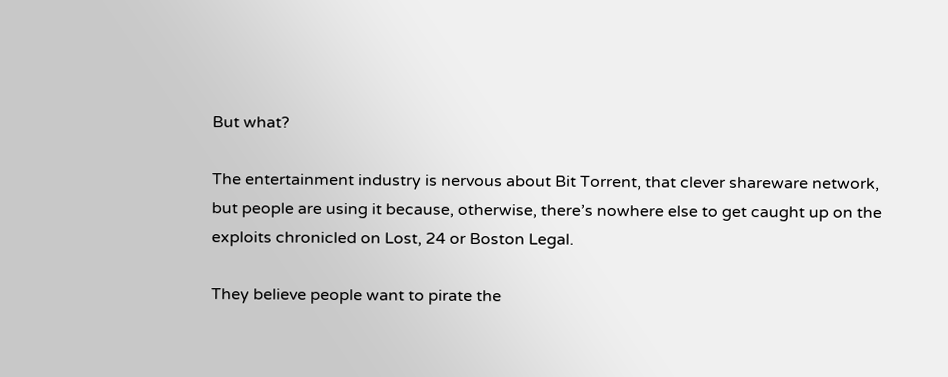But what?

The entertainment industry is nervous about Bit Torrent, that clever shareware network, but people are using it because, otherwise, there’s nowhere else to get caught up on the exploits chronicled on Lost, 24 or Boston Legal.

They believe people want to pirate the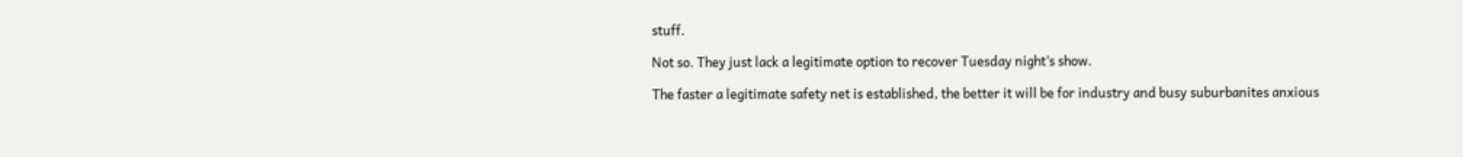stuff.

Not so. They just lack a legitimate option to recover Tuesday night’s show.

The faster a legitimate safety net is established, the better it will be for industry and busy suburbanites anxious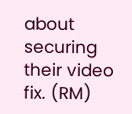about securing their video fix. (RM)